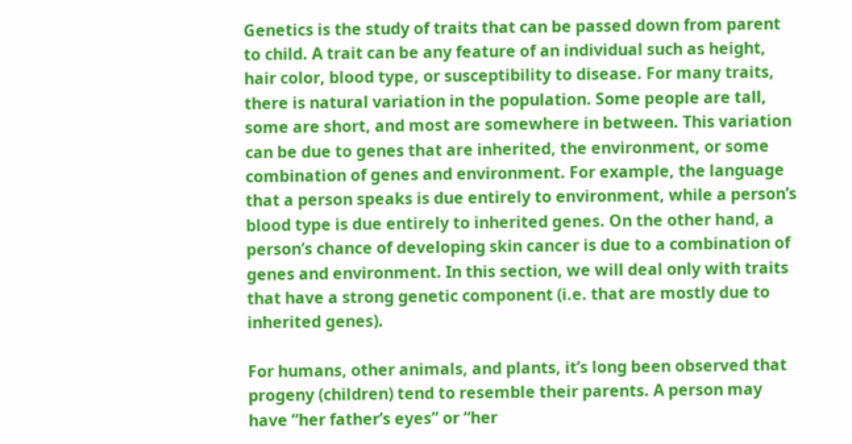Genetics is the study of traits that can be passed down from parent to child. A trait can be any feature of an individual such as height, hair color, blood type, or susceptibility to disease. For many traits, there is natural variation in the population. Some people are tall, some are short, and most are somewhere in between. This variation can be due to genes that are inherited, the environment, or some combination of genes and environment. For example, the language that a person speaks is due entirely to environment, while a person’s blood type is due entirely to inherited genes. On the other hand, a person’s chance of developing skin cancer is due to a combination of genes and environment. In this section, we will deal only with traits that have a strong genetic component (i.e. that are mostly due to inherited genes).

For humans, other animals, and plants, it’s long been observed that progeny (children) tend to resemble their parents. A person may have “her father’s eyes” or “her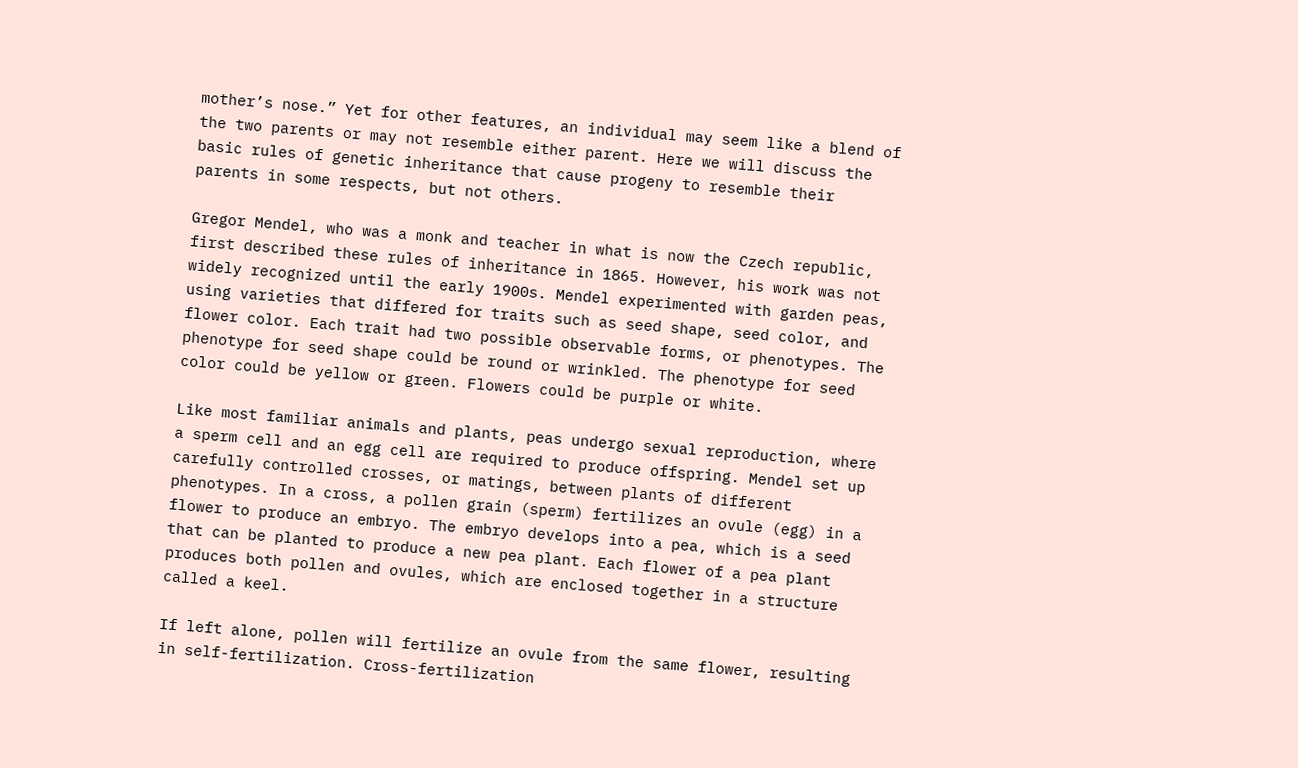mother’s nose.” Yet for other features, an individual may seem like a blend of the two parents or may not resemble either parent. Here we will discuss the basic rules of genetic inheritance that cause progeny to resemble their parents in some respects, but not others.

Gregor Mendel, who was a monk and teacher in what is now the Czech republic, first described these rules of inheritance in 1865. However, his work was not widely recognized until the early 1900s. Mendel experimented with garden peas, using varieties that differed for traits such as seed shape, seed color, and flower color. Each trait had two possible observable forms, or phenotypes. The phenotype for seed shape could be round or wrinkled. The phenotype for seed color could be yellow or green. Flowers could be purple or white.

Like most familiar animals and plants, peas undergo sexual reproduction, where a sperm cell and an egg cell are required to produce offspring. Mendel set up carefully controlled crosses, or matings, between plants of different phenotypes. In a cross, a pollen grain (sperm) fertilizes an ovule (egg) in a flower to produce an embryo. The embryo develops into a pea, which is a seed that can be planted to produce a new pea plant. Each flower of a pea plant produces both pollen and ovules, which are enclosed together in a structure called a keel.

If left alone, pollen will fertilize an ovule from the same flower, resulting in self-fertilization. Cross-fertilization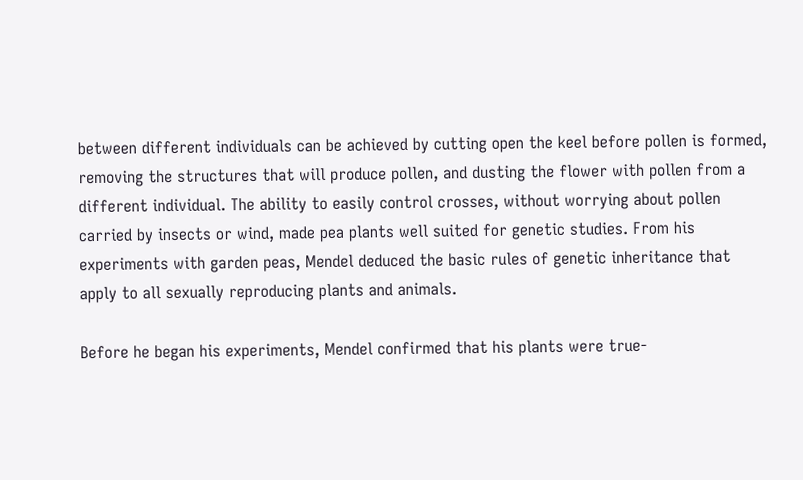between different individuals can be achieved by cutting open the keel before pollen is formed, removing the structures that will produce pollen, and dusting the flower with pollen from a different individual. The ability to easily control crosses, without worrying about pollen carried by insects or wind, made pea plants well suited for genetic studies. From his experiments with garden peas, Mendel deduced the basic rules of genetic inheritance that apply to all sexually reproducing plants and animals.

Before he began his experiments, Mendel confirmed that his plants were true-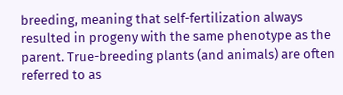breeding, meaning that self-fertilization always resulted in progeny with the same phenotype as the parent. True-breeding plants (and animals) are often referred to as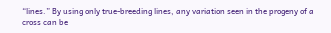“lines.” By using only true-breeding lines, any variation seen in the progeny of a cross can be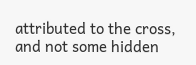attributed to the cross, and not some hidden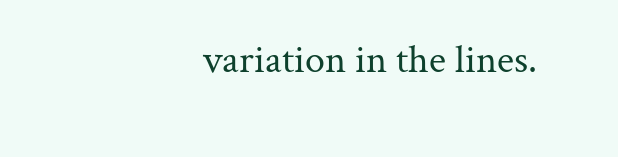variation in the lines.